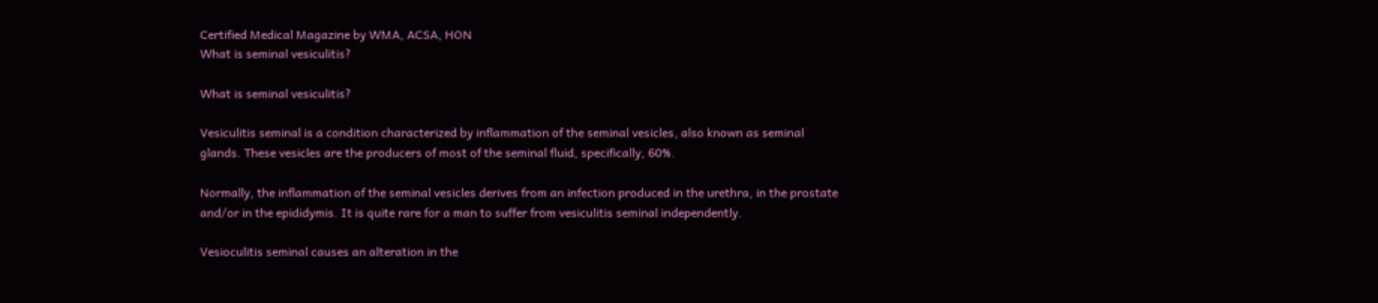Certified Medical Magazine by WMA, ACSA, HON
What is seminal vesiculitis?

What is seminal vesiculitis?

Vesiculitis seminal is a condition characterized by inflammation of the seminal vesicles, also known as seminal glands. These vesicles are the producers of most of the seminal fluid, specifically, 60%.

Normally, the inflammation of the seminal vesicles derives from an infection produced in the urethra, in the prostate and/or in the epididymis. It is quite rare for a man to suffer from vesiculitis seminal independently.

Vesioculitis seminal causes an alteration in the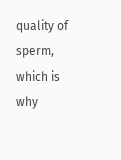quality of sperm, which is why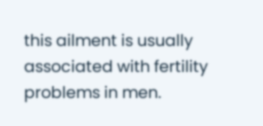this ailment is usually associated with fertility problems in men.